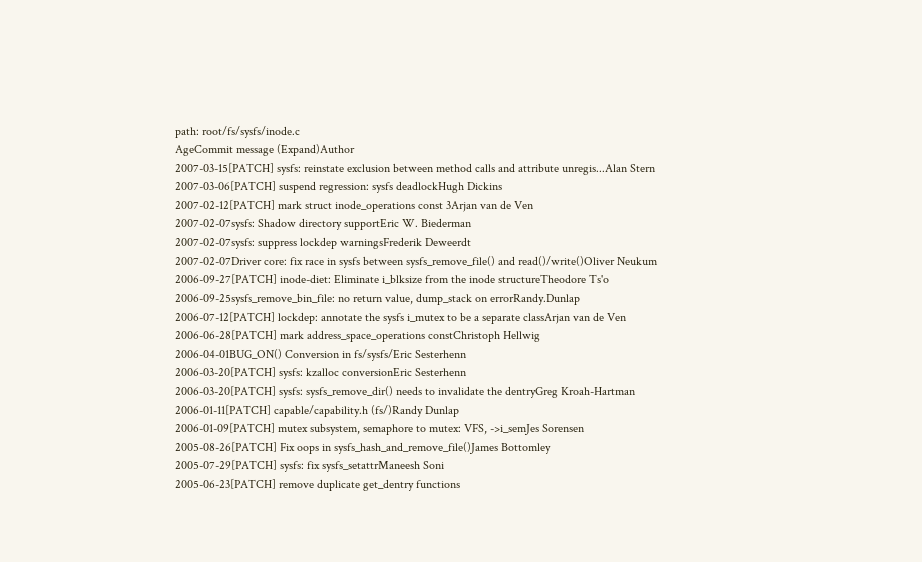path: root/fs/sysfs/inode.c
AgeCommit message (Expand)Author
2007-03-15[PATCH] sysfs: reinstate exclusion between method calls and attribute unregis...Alan Stern
2007-03-06[PATCH] suspend regression: sysfs deadlockHugh Dickins
2007-02-12[PATCH] mark struct inode_operations const 3Arjan van de Ven
2007-02-07sysfs: Shadow directory supportEric W. Biederman
2007-02-07sysfs: suppress lockdep warningsFrederik Deweerdt
2007-02-07Driver core: fix race in sysfs between sysfs_remove_file() and read()/write()Oliver Neukum
2006-09-27[PATCH] inode-diet: Eliminate i_blksize from the inode structureTheodore Ts'o
2006-09-25sysfs_remove_bin_file: no return value, dump_stack on errorRandy.Dunlap
2006-07-12[PATCH] lockdep: annotate the sysfs i_mutex to be a separate classArjan van de Ven
2006-06-28[PATCH] mark address_space_operations constChristoph Hellwig
2006-04-01BUG_ON() Conversion in fs/sysfs/Eric Sesterhenn
2006-03-20[PATCH] sysfs: kzalloc conversionEric Sesterhenn
2006-03-20[PATCH] sysfs: sysfs_remove_dir() needs to invalidate the dentryGreg Kroah-Hartman
2006-01-11[PATCH] capable/capability.h (fs/)Randy Dunlap
2006-01-09[PATCH] mutex subsystem, semaphore to mutex: VFS, ->i_semJes Sorensen
2005-08-26[PATCH] Fix oops in sysfs_hash_and_remove_file()James Bottomley
2005-07-29[PATCH] sysfs: fix sysfs_setattrManeesh Soni
2005-06-23[PATCH] remove duplicate get_dentry functions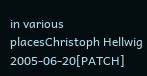in various placesChristoph Hellwig
2005-06-20[PATCH]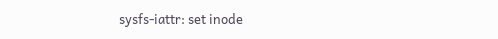sysfs-iattr: set inode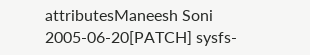attributesManeesh Soni
2005-06-20[PATCH] sysfs-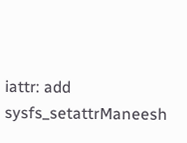iattr: add sysfs_setattrManeesh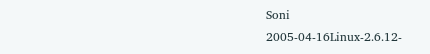Soni
2005-04-16Linux-2.6.12-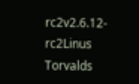rc2v2.6.12-rc2Linus Torvalds